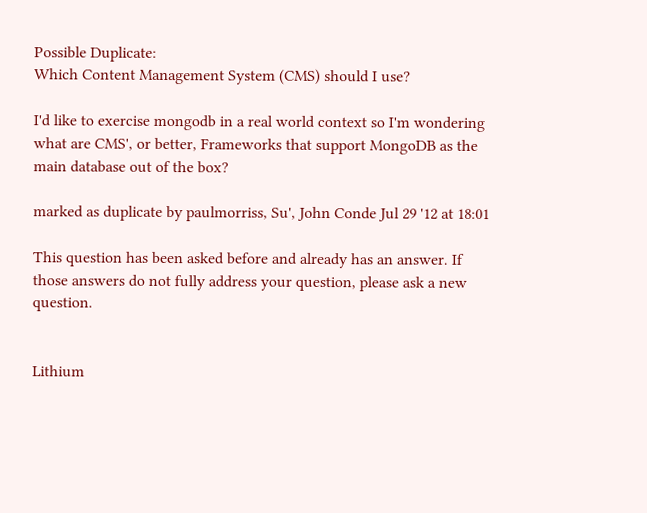Possible Duplicate:
Which Content Management System (CMS) should I use?

I'd like to exercise mongodb in a real world context so I'm wondering what are CMS', or better, Frameworks that support MongoDB as the main database out of the box?

marked as duplicate by paulmorriss, Su', John Conde Jul 29 '12 at 18:01

This question has been asked before and already has an answer. If those answers do not fully address your question, please ask a new question.


Lithium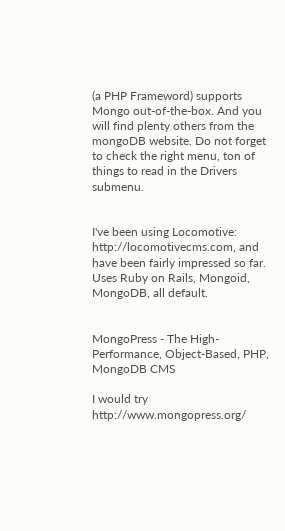(a PHP Frameword) supports Mongo out-of-the-box. And you will find plenty others from the mongoDB website. Do not forget to check the right menu, ton of things to read in the Drivers submenu.


I've been using Locomotive: http://locomotivecms.com, and have been fairly impressed so far. Uses Ruby on Rails, Mongoid, MongoDB, all default.


MongoPress - The High-Performance, Object-Based, PHP, MongoDB CMS

I would try http://www.mongopress.org/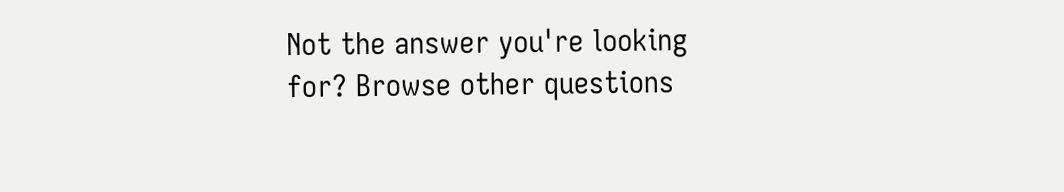Not the answer you're looking for? Browse other questions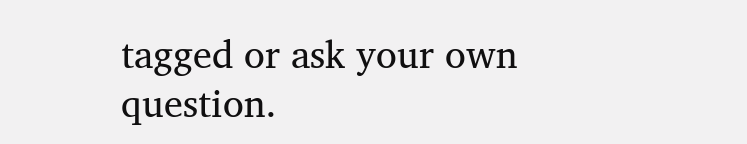tagged or ask your own question.